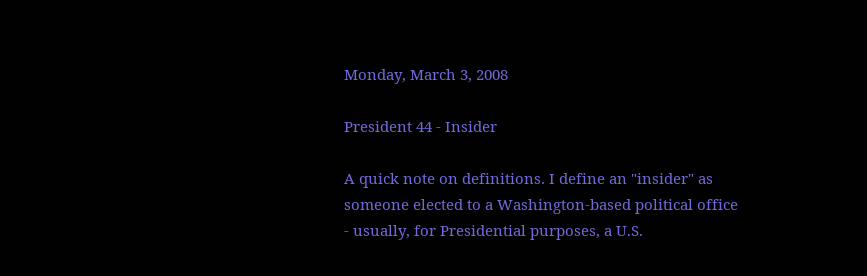Monday, March 3, 2008

President 44 - Insider

A quick note on definitions. I define an "insider" as someone elected to a Washington-based political office - usually, for Presidential purposes, a U.S.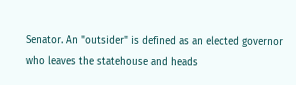Senator. An "outsider" is defined as an elected governor who leaves the statehouse and heads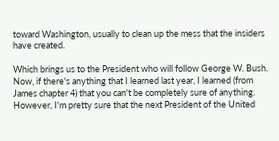toward Washington, usually to clean up the mess that the insiders have created.

Which brings us to the President who will follow George W. Bush. Now, if there's anything that I learned last year, I learned (from James chapter 4) that you can't be completely sure of anything. However, I'm pretty sure that the next President of the United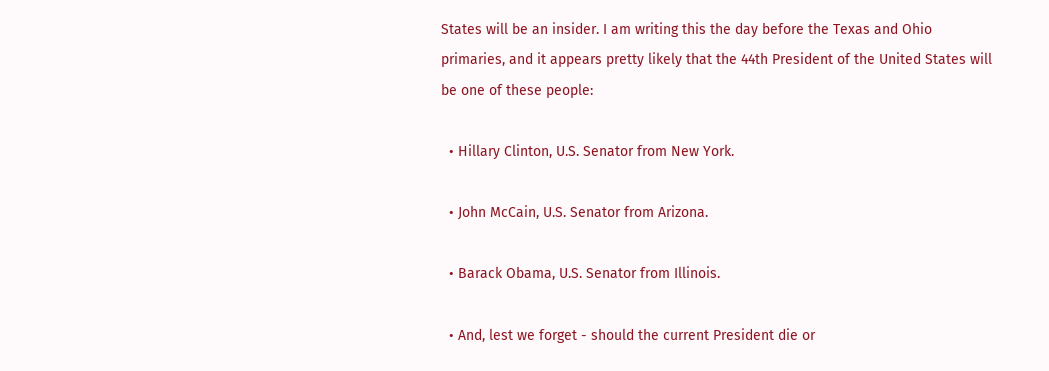States will be an insider. I am writing this the day before the Texas and Ohio primaries, and it appears pretty likely that the 44th President of the United States will be one of these people:

  • Hillary Clinton, U.S. Senator from New York.

  • John McCain, U.S. Senator from Arizona.

  • Barack Obama, U.S. Senator from Illinois.

  • And, lest we forget - should the current President die or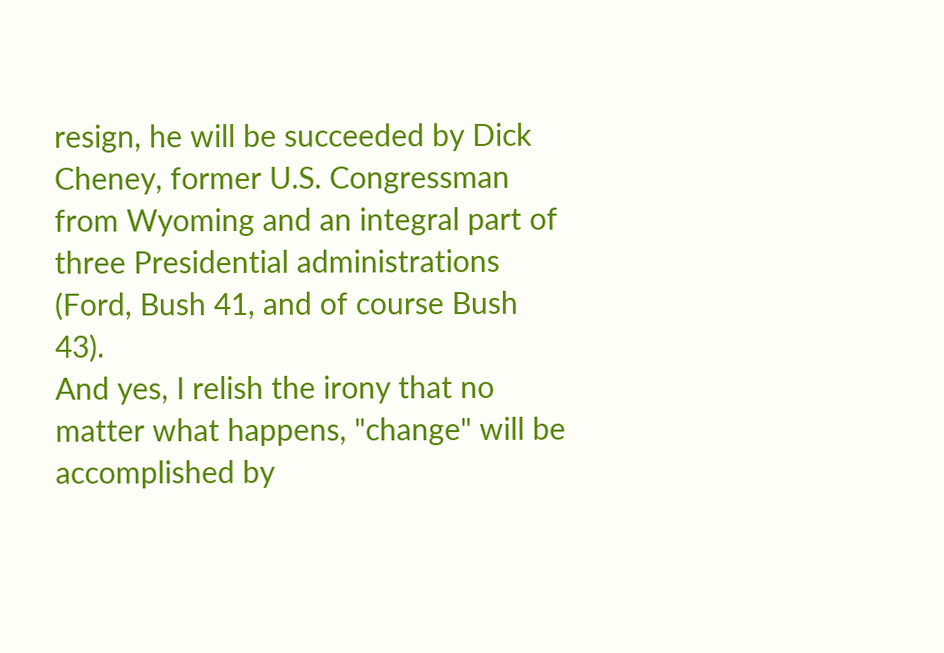resign, he will be succeeded by Dick Cheney, former U.S. Congressman from Wyoming and an integral part of three Presidential administrations (Ford, Bush 41, and of course Bush 43).
And yes, I relish the irony that no matter what happens, "change" will be accomplished by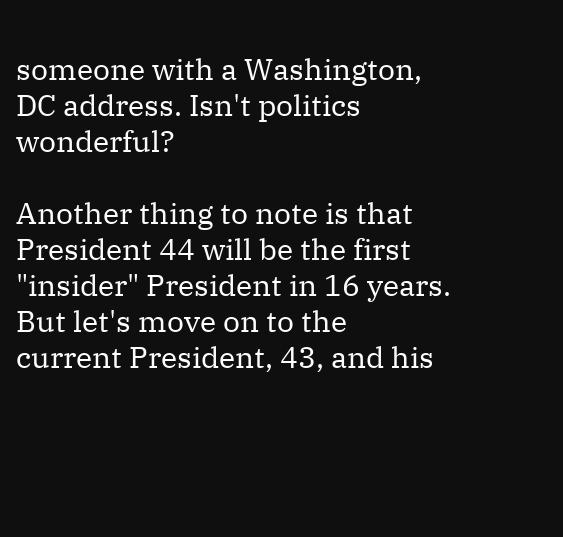someone with a Washington, DC address. Isn't politics wonderful?

Another thing to note is that President 44 will be the first "insider" President in 16 years. But let's move on to the current President, 43, and his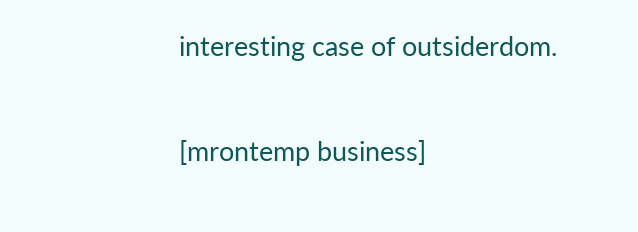interesting case of outsiderdom.


[mrontemp business]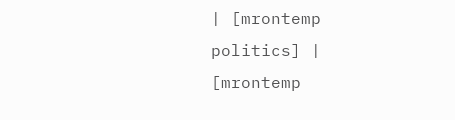| [mrontemp politics] | [mrontemp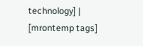technology] | [mrontemp tags]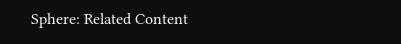Sphere: Related Content